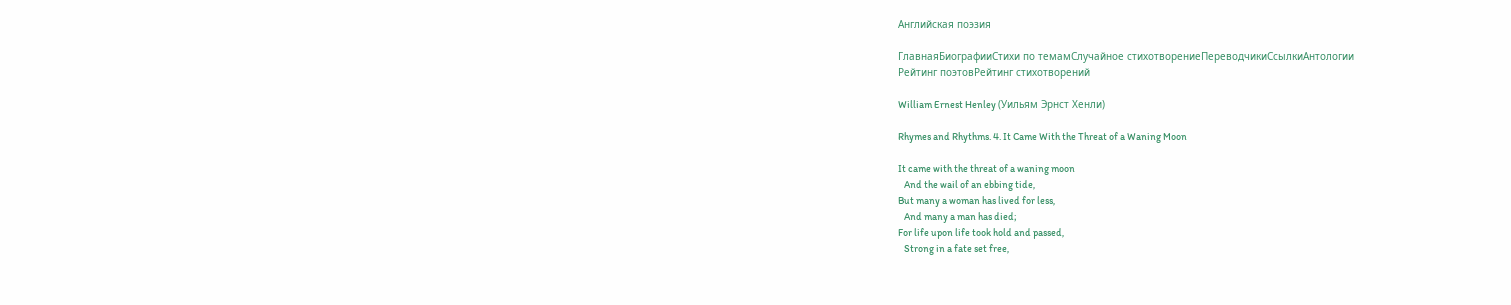Английская поэзия

ГлавнаяБиографииСтихи по темамСлучайное стихотворениеПереводчикиСсылкиАнтологии
Рейтинг поэтовРейтинг стихотворений

William Ernest Henley (Уильям Эрнст Хенли)

Rhymes and Rhythms. 4. It Came With the Threat of a Waning Moon

It came with the threat of a waning moon
   And the wail of an ebbing tide,
But many a woman has lived for less,
   And many a man has died;
For life upon life took hold and passed,
   Strong in a fate set free,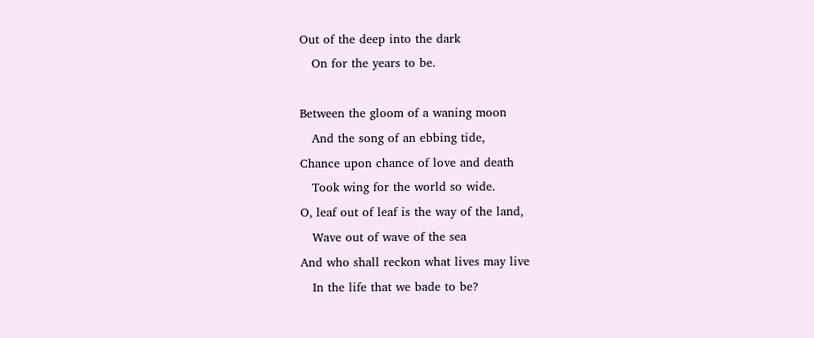Out of the deep into the dark
   On for the years to be.

Between the gloom of a waning moon
   And the song of an ebbing tide,
Chance upon chance of love and death
   Took wing for the world so wide.
O, leaf out of leaf is the way of the land,
   Wave out of wave of the sea
And who shall reckon what lives may live
   In the life that we bade to be?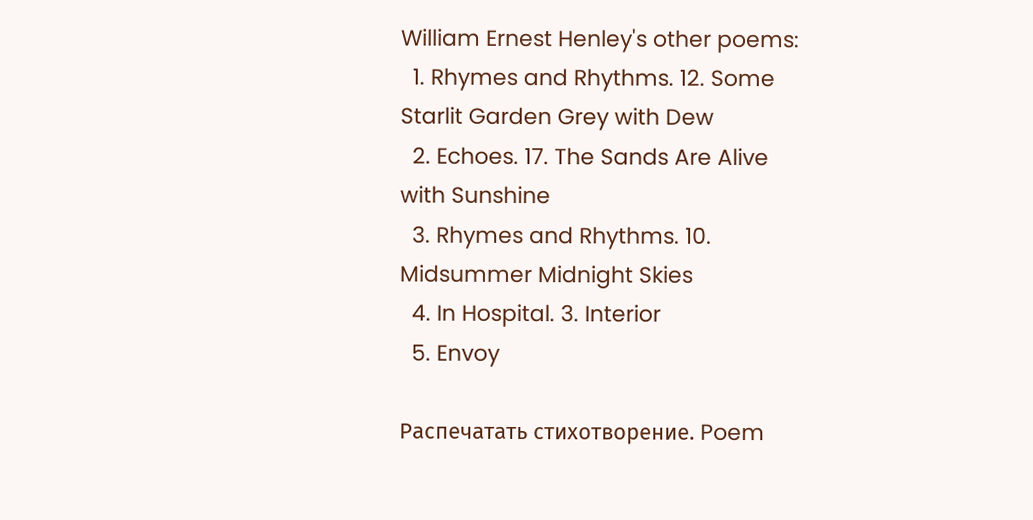William Ernest Henley's other poems:
  1. Rhymes and Rhythms. 12. Some Starlit Garden Grey with Dew
  2. Echoes. 17. The Sands Are Alive with Sunshine
  3. Rhymes and Rhythms. 10. Midsummer Midnight Skies
  4. In Hospital. 3. Interior
  5. Envoy

Распечатать стихотворение. Poem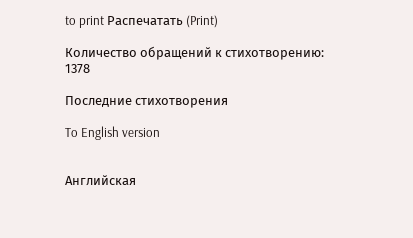to print Распечатать (Print)

Количество обращений к стихотворению: 1378

Последние стихотворения

To English version


Английская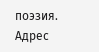поэзия. Адрес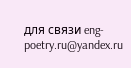для связи eng-poetry.ru@yandex.ru